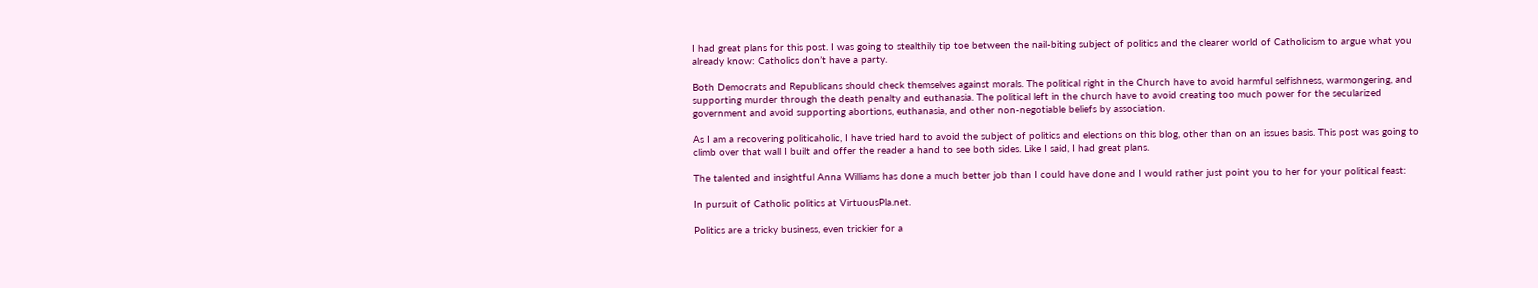I had great plans for this post. I was going to stealthily tip toe between the nail-biting subject of politics and the clearer world of Catholicism to argue what you already know: Catholics don’t have a party.

Both Democrats and Republicans should check themselves against morals. The political right in the Church have to avoid harmful selfishness, warmongering, and supporting murder through the death penalty and euthanasia. The political left in the church have to avoid creating too much power for the secularized government and avoid supporting abortions, euthanasia, and other non-negotiable beliefs by association.

As I am a recovering politicaholic, I have tried hard to avoid the subject of politics and elections on this blog, other than on an issues basis. This post was going to climb over that wall I built and offer the reader a hand to see both sides. Like I said, I had great plans.

The talented and insightful Anna Williams has done a much better job than I could have done and I would rather just point you to her for your political feast:

In pursuit of Catholic politics at VirtuousPla.net.

Politics are a tricky business, even trickier for a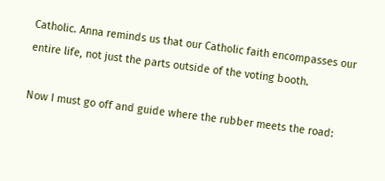Catholic. Anna reminds us that our Catholic faith encompasses our entire life, not just the parts outside of the voting booth.

Now I must go off and guide where the rubber meets the road: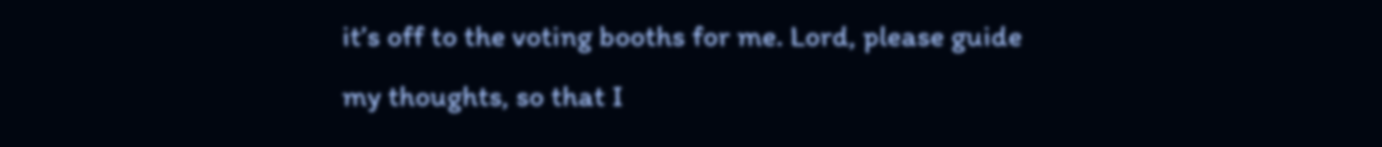it’s off to the voting booths for me. Lord, please guide my thoughts, so that I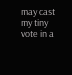may cast my tiny vote in a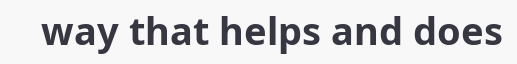way that helps and does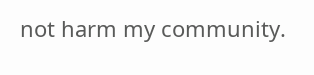not harm my community.